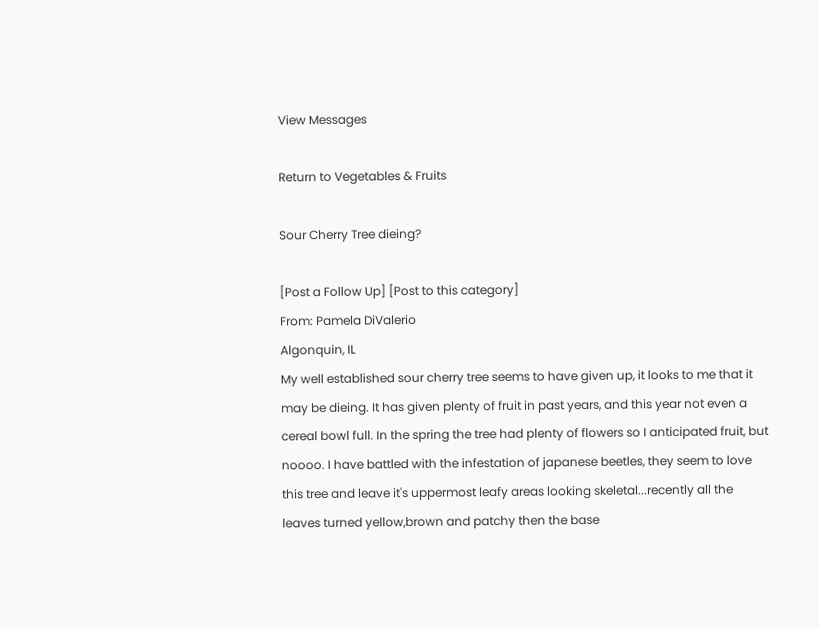View Messages

Return to Vegetables & Fruits

Sour Cherry Tree dieing?

[Post a Follow Up] [Post to this category]
From: Pamela DiValerio
Algonquin, IL
My well established sour cherry tree seems to have given up, it looks to me that it may be dieing. It has given plenty of fruit in past years, and this year not even a cereal bowl full. In the spring the tree had plenty of flowers so I anticipated fruit, but noooo. I have battled with the infestation of japanese beetles, they seem to love this tree and leave it's uppermost leafy areas looking skeletal...recently all the leaves turned yellow,brown and patchy then the base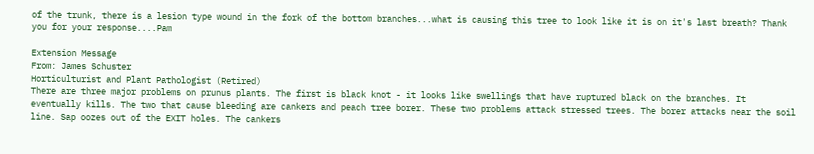of the trunk, there is a lesion type wound in the fork of the bottom branches...what is causing this tree to look like it is on it's last breath? Thank you for your response....Pam

Extension Message
From: James Schuster
Horticulturist and Plant Pathologist (Retired)
There are three major problems on prunus plants. The first is black knot - it looks like swellings that have ruptured black on the branches. It eventually kills. The two that cause bleeding are cankers and peach tree borer. These two problems attack stressed trees. The borer attacks near the soil line. Sap oozes out of the EXIT holes. The cankers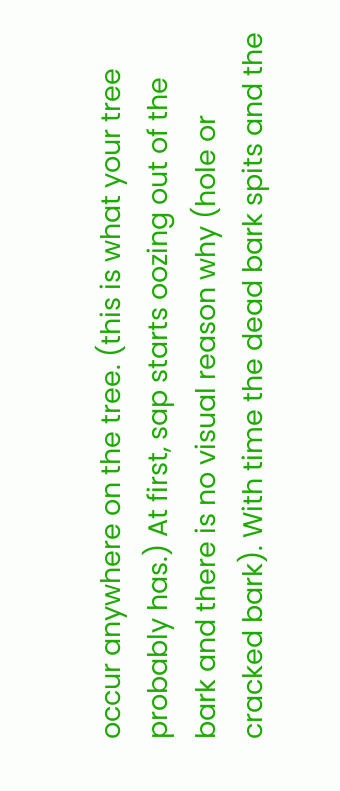occur anywhere on the tree. (this is what your tree probably has.) At first, sap starts oozing out of the bark and there is no visual reason why (hole or cracked bark). With time the dead bark spits and the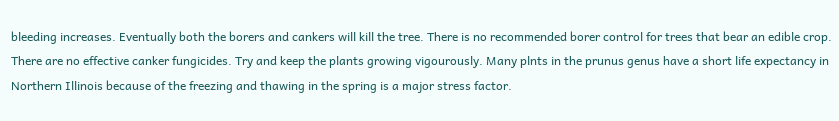bleeding increases. Eventually both the borers and cankers will kill the tree. There is no recommended borer control for trees that bear an edible crop. There are no effective canker fungicides. Try and keep the plants growing vigourously. Many plnts in the prunus genus have a short life expectancy in Northern Illinois because of the freezing and thawing in the spring is a major stress factor.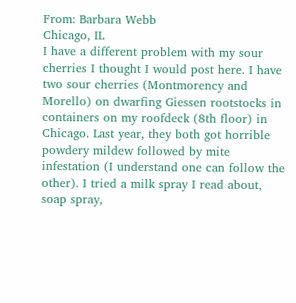From: Barbara Webb
Chicago, IL
I have a different problem with my sour cherries I thought I would post here. I have two sour cherries (Montmorency and Morello) on dwarfing Giessen rootstocks in containers on my roofdeck (8th floor) in Chicago. Last year, they both got horrible powdery mildew followed by mite infestation (I understand one can follow the other). I tried a milk spray I read about, soap spray,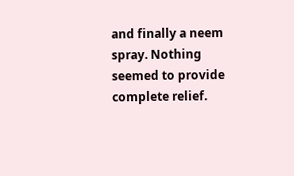and finally a neem spray. Nothing seemed to provide complete relief.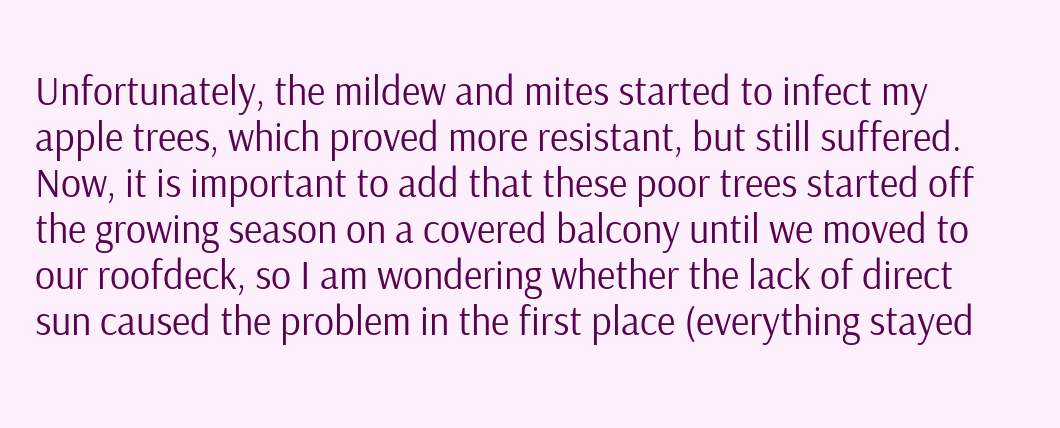Unfortunately, the mildew and mites started to infect my apple trees, which proved more resistant, but still suffered. Now, it is important to add that these poor trees started off the growing season on a covered balcony until we moved to our roofdeck, so I am wondering whether the lack of direct sun caused the problem in the first place (everything stayed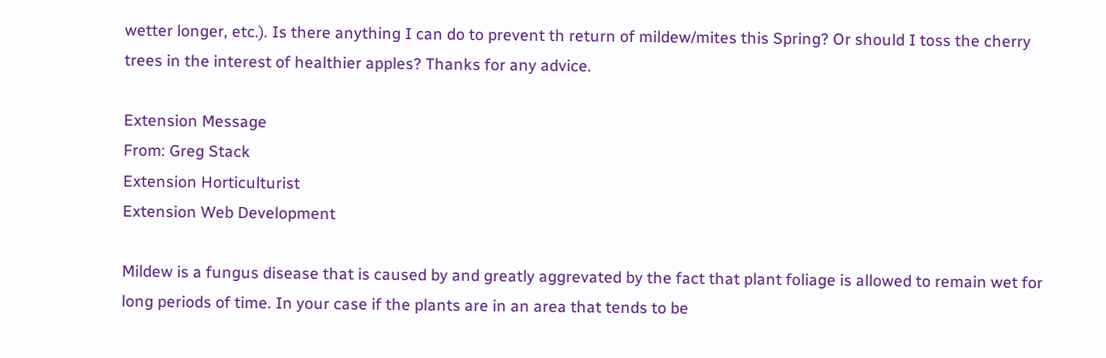wetter longer, etc.). Is there anything I can do to prevent th return of mildew/mites this Spring? Or should I toss the cherry trees in the interest of healthier apples? Thanks for any advice.

Extension Message
From: Greg Stack
Extension Horticulturist
Extension Web Development

Mildew is a fungus disease that is caused by and greatly aggrevated by the fact that plant foliage is allowed to remain wet for long periods of time. In your case if the plants are in an area that tends to be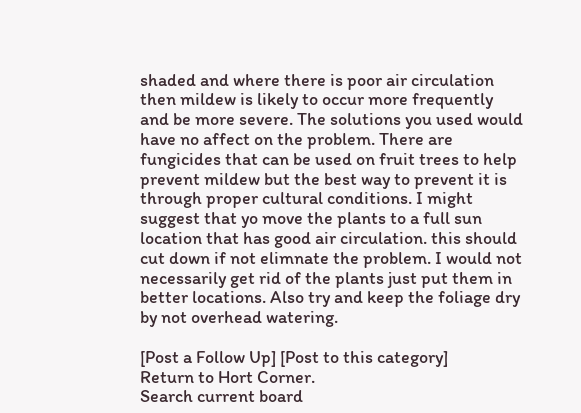shaded and where there is poor air circulation then mildew is likely to occur more frequently and be more severe. The solutions you used would have no affect on the problem. There are fungicides that can be used on fruit trees to help prevent mildew but the best way to prevent it is through proper cultural conditions. I might suggest that yo move the plants to a full sun location that has good air circulation. this should cut down if not elimnate the problem. I would not necessarily get rid of the plants just put them in better locations. Also try and keep the foliage dry by not overhead watering.

[Post a Follow Up] [Post to this category]
Return to Hort Corner.
Search current board